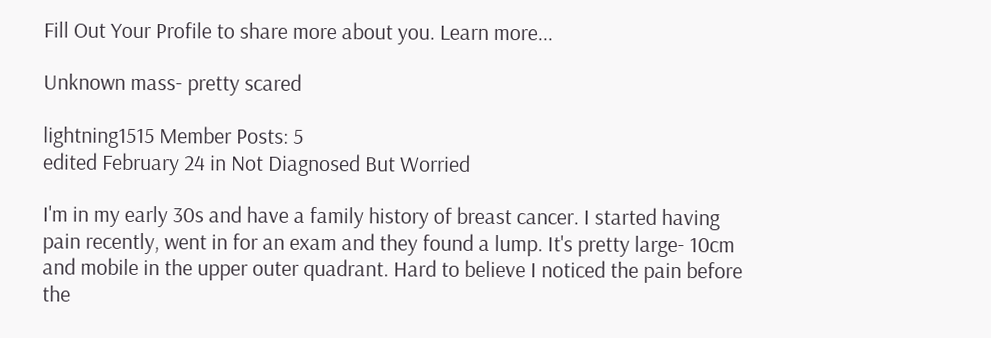Fill Out Your Profile to share more about you. Learn more...

Unknown mass- pretty scared

lightning1515 Member Posts: 5
edited February 24 in Not Diagnosed But Worried

I'm in my early 30s and have a family history of breast cancer. I started having pain recently, went in for an exam and they found a lump. It's pretty large- 10cm and mobile in the upper outer quadrant. Hard to believe I noticed the pain before the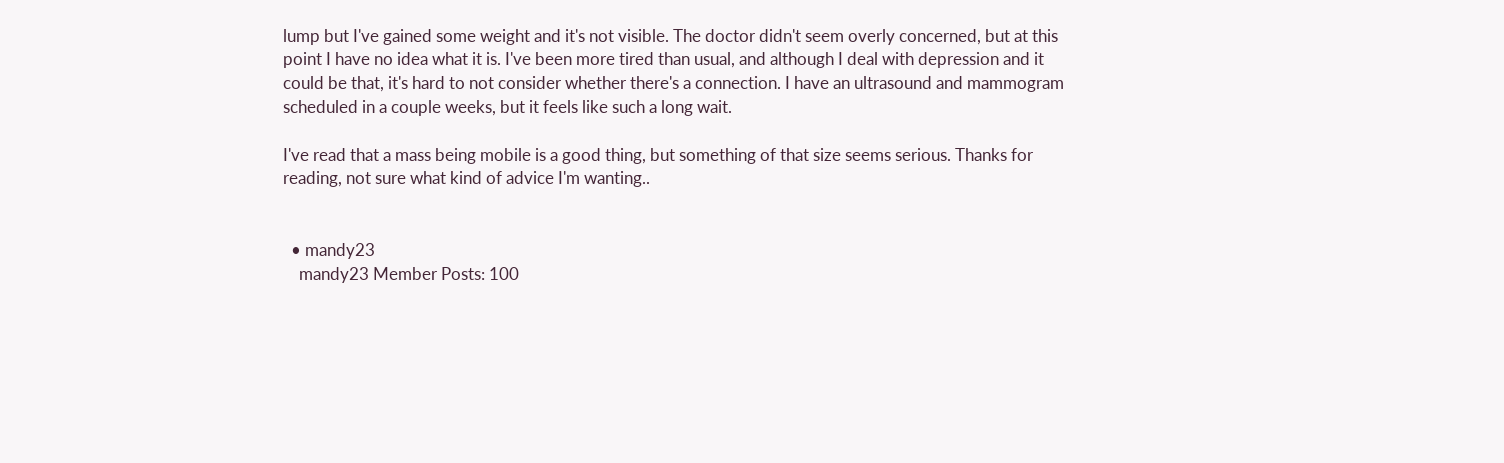lump but I've gained some weight and it's not visible. The doctor didn't seem overly concerned, but at this point I have no idea what it is. I've been more tired than usual, and although I deal with depression and it could be that, it's hard to not consider whether there's a connection. I have an ultrasound and mammogram scheduled in a couple weeks, but it feels like such a long wait.

I've read that a mass being mobile is a good thing, but something of that size seems serious. Thanks for reading, not sure what kind of advice I'm wanting..


  • mandy23
    mandy23 Member Posts: 100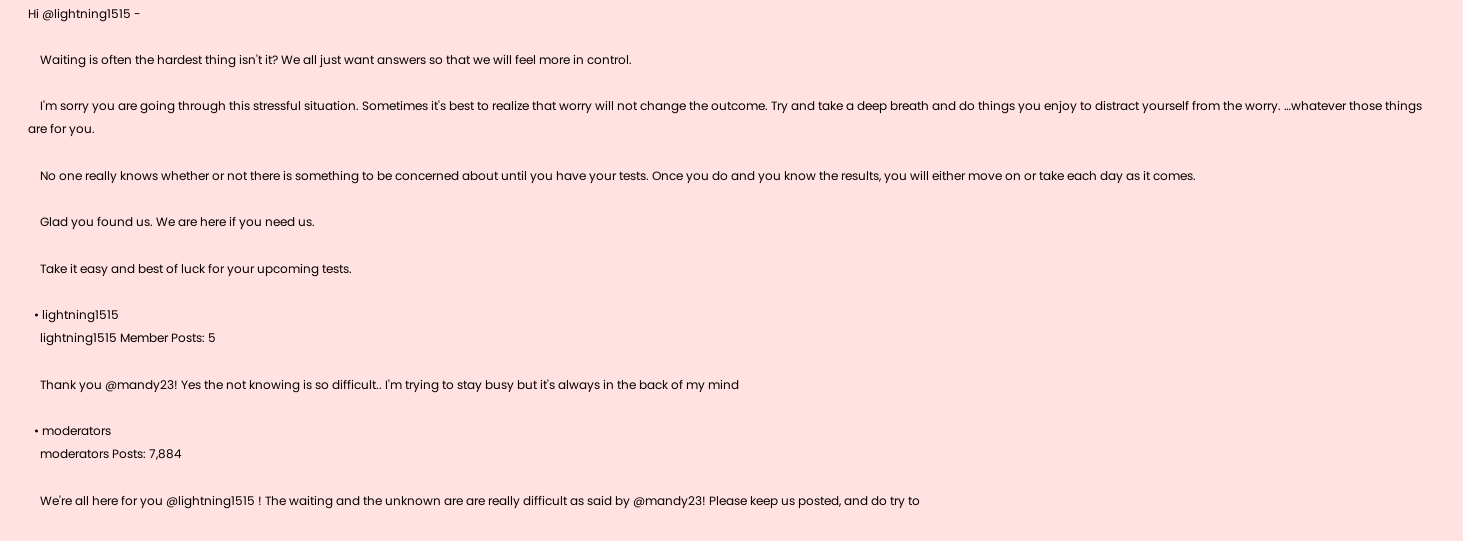Hi @lightning1515 -

    Waiting is often the hardest thing isn't it? We all just want answers so that we will feel more in control.

    I'm sorry you are going through this stressful situation. Sometimes it's best to realize that worry will not change the outcome. Try and take a deep breath and do things you enjoy to distract yourself from the worry. …whatever those things are for you.

    No one really knows whether or not there is something to be concerned about until you have your tests. Once you do and you know the results, you will either move on or take each day as it comes.

    Glad you found us. We are here if you need us.

    Take it easy and best of luck for your upcoming tests.

  • lightning1515
    lightning1515 Member Posts: 5

    Thank you @mandy23! Yes the not knowing is so difficult.. I'm trying to stay busy but it's always in the back of my mind

  • moderators
    moderators Posts: 7,884

    We're all here for you @lightning1515 ! The waiting and the unknown are are really difficult as said by @mandy23! Please keep us posted, and do try to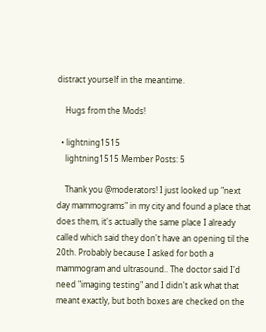distract yourself in the meantime.

    Hugs from the Mods!

  • lightning1515
    lightning1515 Member Posts: 5

    Thank you @moderators! I just looked up "next day mammograms" in my city and found a place that does them, it's actually the same place I already called which said they don't have an opening til the 20th. Probably because I asked for both a mammogram and ultrasound.. The doctor said I'd need "imaging testing" and I didn't ask what that meant exactly, but both boxes are checked on the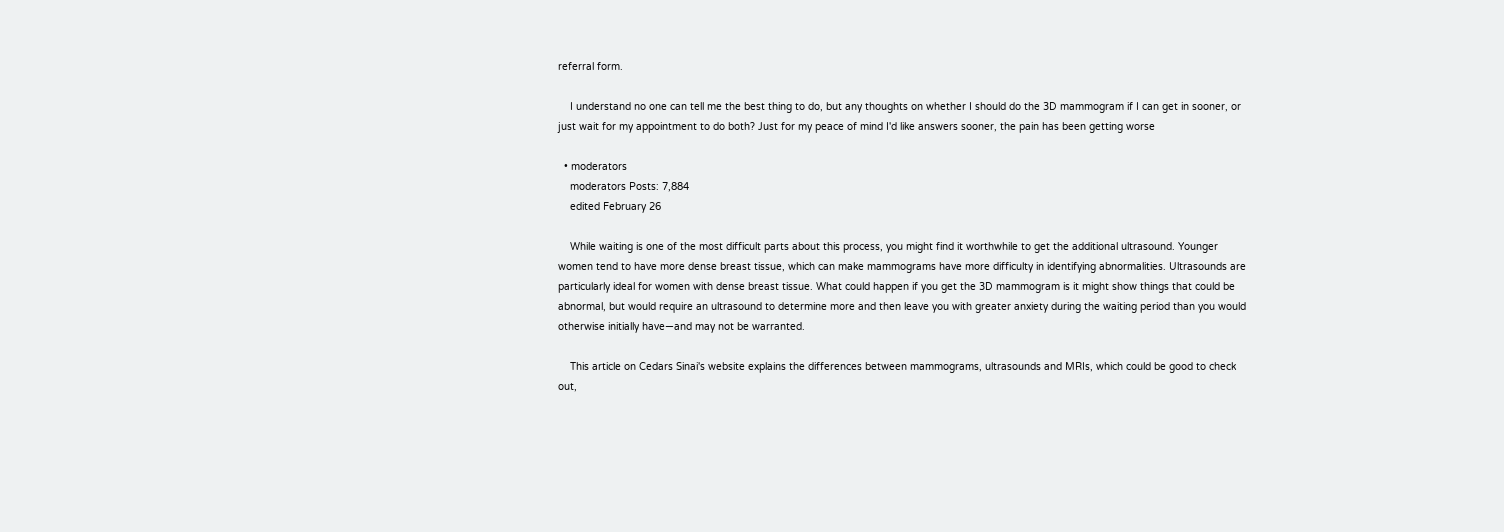referral form.

    I understand no one can tell me the best thing to do, but any thoughts on whether I should do the 3D mammogram if I can get in sooner, or just wait for my appointment to do both? Just for my peace of mind I'd like answers sooner, the pain has been getting worse

  • moderators
    moderators Posts: 7,884
    edited February 26

    While waiting is one of the most difficult parts about this process, you might find it worthwhile to get the additional ultrasound. Younger women tend to have more dense breast tissue, which can make mammograms have more difficulty in identifying abnormalities. Ultrasounds are particularly ideal for women with dense breast tissue. What could happen if you get the 3D mammogram is it might show things that could be abnormal, but would require an ultrasound to determine more and then leave you with greater anxiety during the waiting period than you would otherwise initially have—and may not be warranted.

    This article on Cedars Sinai's website explains the differences between mammograms, ultrasounds and MRIs, which could be good to check out,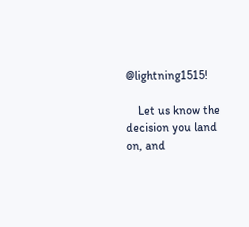@lightning1515!

    Let us know the decision you land on, and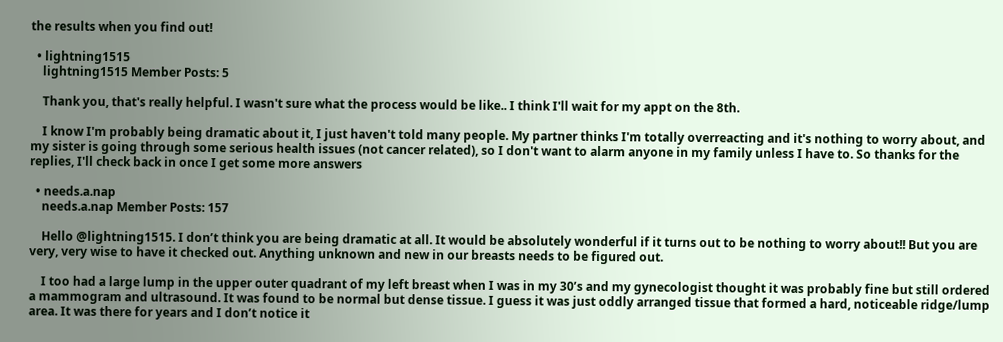the results when you find out!

  • lightning1515
    lightning1515 Member Posts: 5

    Thank you, that's really helpful. I wasn't sure what the process would be like.. I think I'll wait for my appt on the 8th.

    I know I'm probably being dramatic about it, I just haven't told many people. My partner thinks I'm totally overreacting and it's nothing to worry about, and my sister is going through some serious health issues (not cancer related), so I don't want to alarm anyone in my family unless I have to. So thanks for the replies, I'll check back in once I get some more answers

  • needs.a.nap
    needs.a.nap Member Posts: 157

    Hello @lightning1515. I don’t think you are being dramatic at all. It would be absolutely wonderful if it turns out to be nothing to worry about!! But you are very, very wise to have it checked out. Anything unknown and new in our breasts needs to be figured out.

    I too had a large lump in the upper outer quadrant of my left breast when I was in my 30’s and my gynecologist thought it was probably fine but still ordered a mammogram and ultrasound. It was found to be normal but dense tissue. I guess it was just oddly arranged tissue that formed a hard, noticeable ridge/lump area. It was there for years and I don’t notice it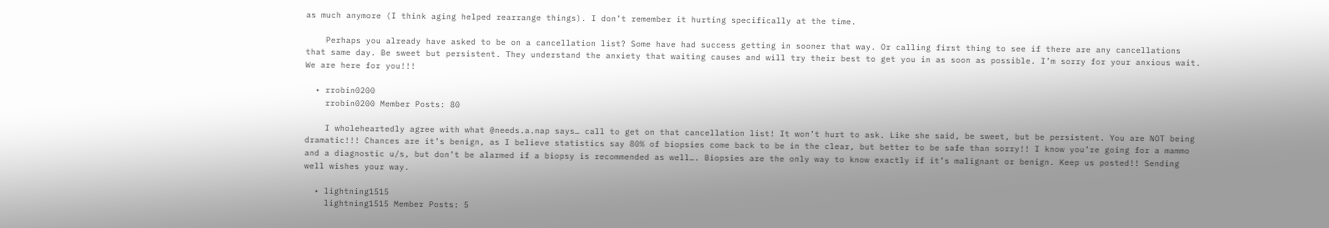as much anymore (I think aging helped rearrange things). I don’t remember it hurting specifically at the time.

    Perhaps you already have asked to be on a cancellation list? Some have had success getting in sooner that way. Or calling first thing to see if there are any cancellations that same day. Be sweet but persistent. They understand the anxiety that waiting causes and will try their best to get you in as soon as possible. I’m sorry for your anxious wait. We are here for you!!!

  • rrobin0200
    rrobin0200 Member Posts: 80

    I wholeheartedly agree with what @needs.a.nap says… call to get on that cancellation list! It won’t hurt to ask. Like she said, be sweet, but be persistent. You are NOT being dramatic!!! Chances are it’s benign, as I believe statistics say 80% of biopsies come back to be in the clear, but better to be safe than sorry!! I know you’re going for a mammo and a diagnostic u/s, but don’t be alarmed if a biopsy is recommended as well…. Biopsies are the only way to know exactly if it’s malignant or benign. Keep us posted!! Sending well wishes your way.

  • lightning1515
    lightning1515 Member Posts: 5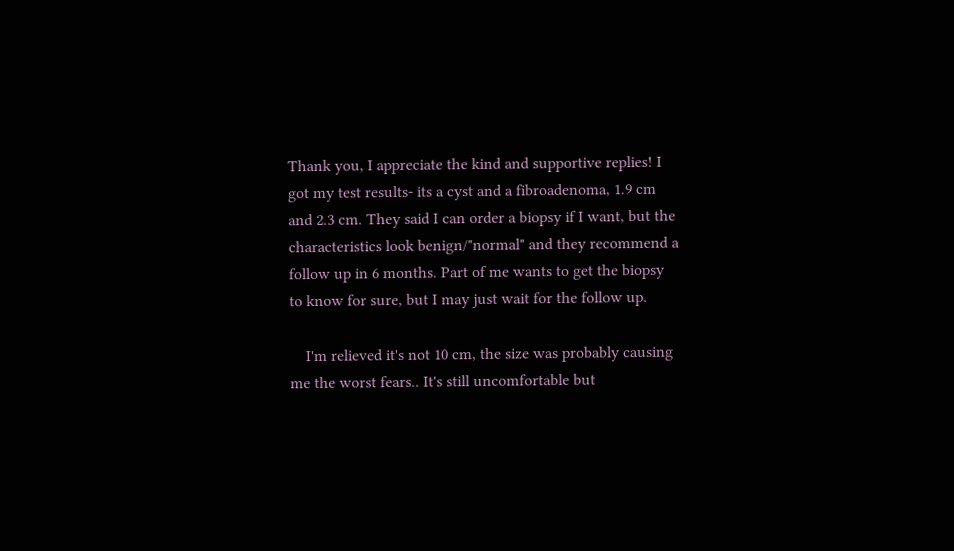Thank you, I appreciate the kind and supportive replies! I got my test results- its a cyst and a fibroadenoma, 1.9 cm and 2.3 cm. They said I can order a biopsy if I want, but the characteristics look benign/"normal" and they recommend a follow up in 6 months. Part of me wants to get the biopsy to know for sure, but I may just wait for the follow up.

    I'm relieved it's not 10 cm, the size was probably causing me the worst fears.. It's still uncomfortable but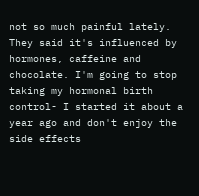not so much painful lately. They said it's influenced by hormones, caffeine and chocolate. I'm going to stop taking my hormonal birth control- I started it about a year ago and don't enjoy the side effects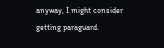anyway, I might consider getting paraguard.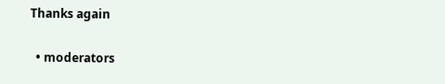Thanks again

  • moderators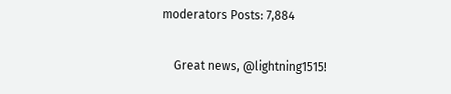moderators Posts: 7,884

    Great news, @lightning1515!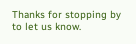Thanks for stopping by to let us know.